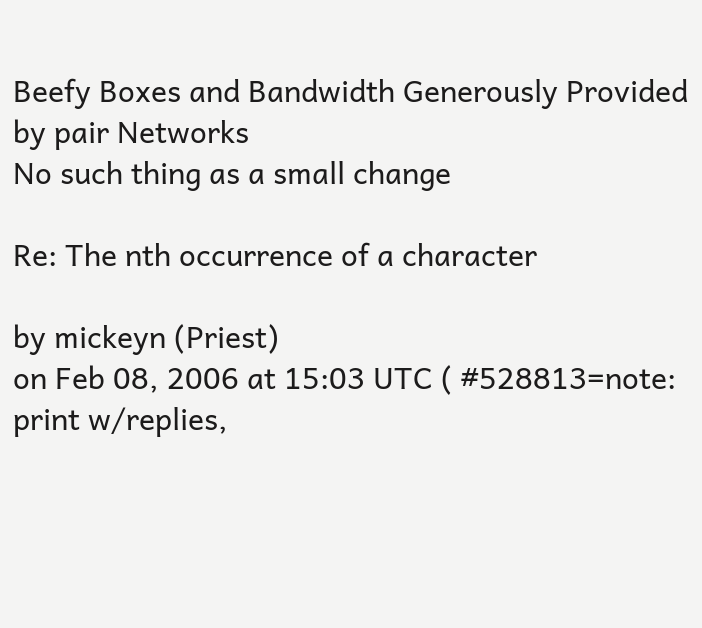Beefy Boxes and Bandwidth Generously Provided by pair Networks
No such thing as a small change

Re: The nth occurrence of a character

by mickeyn (Priest)
on Feb 08, 2006 at 15:03 UTC ( #528813=note: print w/replies,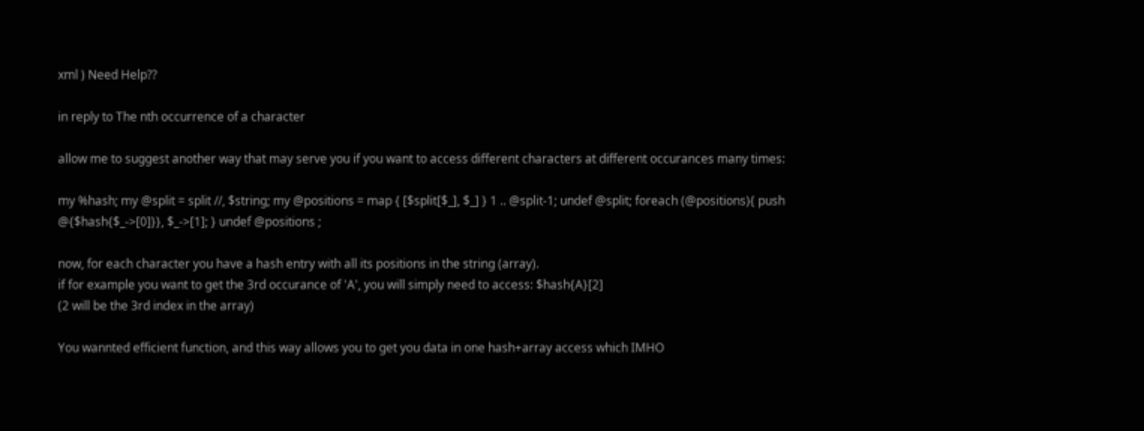xml ) Need Help??

in reply to The nth occurrence of a character

allow me to suggest another way that may serve you if you want to access different characters at different occurances many times:

my %hash; my @split = split //, $string; my @positions = map { [$split[$_], $_] } 1 .. @split-1; undef @split; foreach (@positions){ push @{$hash{$_->[0]}}, $_->[1]; } undef @positions ;

now, for each character you have a hash entry with all its positions in the string (array).
if for example you want to get the 3rd occurance of 'A', you will simply need to access: $hash{A}[2]
(2 will be the 3rd index in the array)

You wannted efficient function, and this way allows you to get you data in one hash+array access which IMHO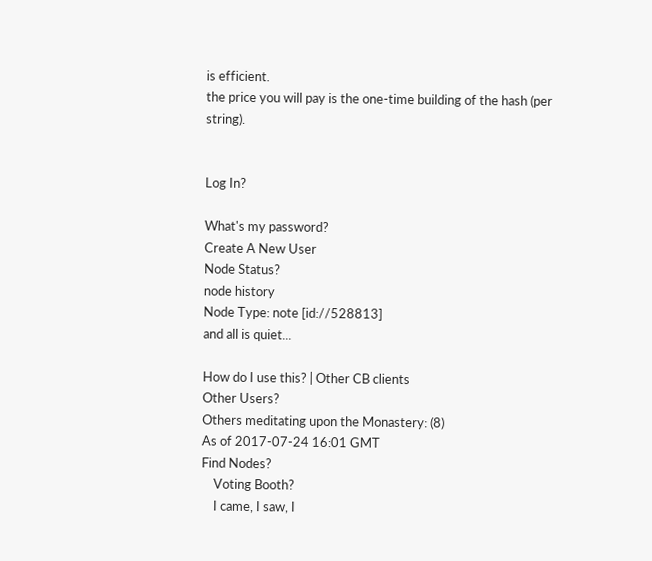is efficient.
the price you will pay is the one-time building of the hash (per string).


Log In?

What's my password?
Create A New User
Node Status?
node history
Node Type: note [id://528813]
and all is quiet...

How do I use this? | Other CB clients
Other Users?
Others meditating upon the Monastery: (8)
As of 2017-07-24 16:01 GMT
Find Nodes?
    Voting Booth?
    I came, I saw, I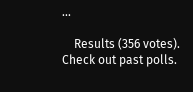...

    Results (356 votes). Check out past polls.